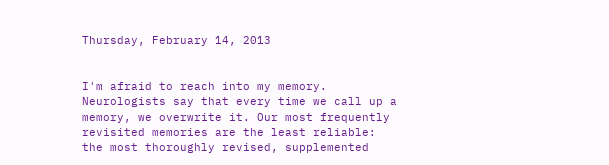Thursday, February 14, 2013


I'm afraid to reach into my memory. Neurologists say that every time we call up a memory, we overwrite it. Our most frequently revisited memories are the least reliable: the most thoroughly revised, supplemented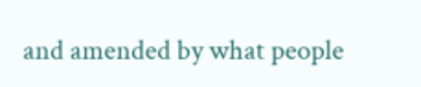and amended by what people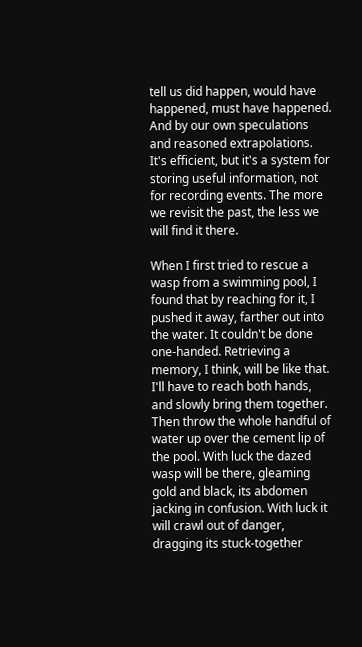tell us did happen, would have happened, must have happened. And by our own speculations and reasoned extrapolations. It's efficient, but it's a system for storing useful information, not for recording events. The more we revisit the past, the less we will find it there.

When I first tried to rescue a wasp from a swimming pool, I found that by reaching for it, I pushed it away, farther out into the water. It couldn't be done one-handed. Retrieving a memory, I think, will be like that. I'll have to reach both hands, and slowly bring them together. Then throw the whole handful of water up over the cement lip of the pool. With luck the dazed wasp will be there, gleaming gold and black, its abdomen jacking in confusion. With luck it will crawl out of danger, dragging its stuck-together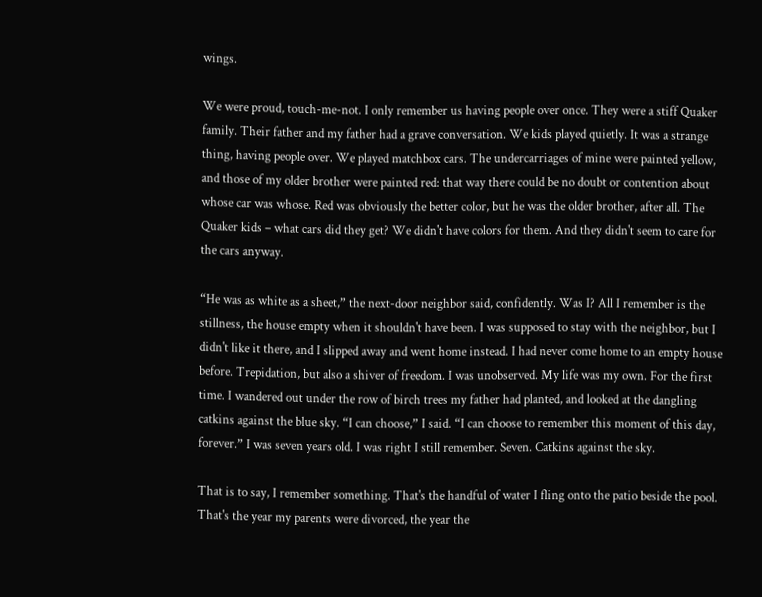wings.

We were proud, touch-me-not. I only remember us having people over once. They were a stiff Quaker family. Their father and my father had a grave conversation. We kids played quietly. It was a strange thing, having people over. We played matchbox cars. The undercarriages of mine were painted yellow, and those of my older brother were painted red: that way there could be no doubt or contention about whose car was whose. Red was obviously the better color, but he was the older brother, after all. The Quaker kids – what cars did they get? We didn't have colors for them. And they didn't seem to care for the cars anyway.

“He was as white as a sheet,” the next-door neighbor said, confidently. Was I? All I remember is the stillness, the house empty when it shouldn't have been. I was supposed to stay with the neighbor, but I didn't like it there, and I slipped away and went home instead. I had never come home to an empty house before. Trepidation, but also a shiver of freedom. I was unobserved. My life was my own. For the first time. I wandered out under the row of birch trees my father had planted, and looked at the dangling catkins against the blue sky. “I can choose,” I said. “I can choose to remember this moment of this day, forever.” I was seven years old. I was right I still remember. Seven. Catkins against the sky.

That is to say, I remember something. That's the handful of water I fling onto the patio beside the pool. That's the year my parents were divorced, the year the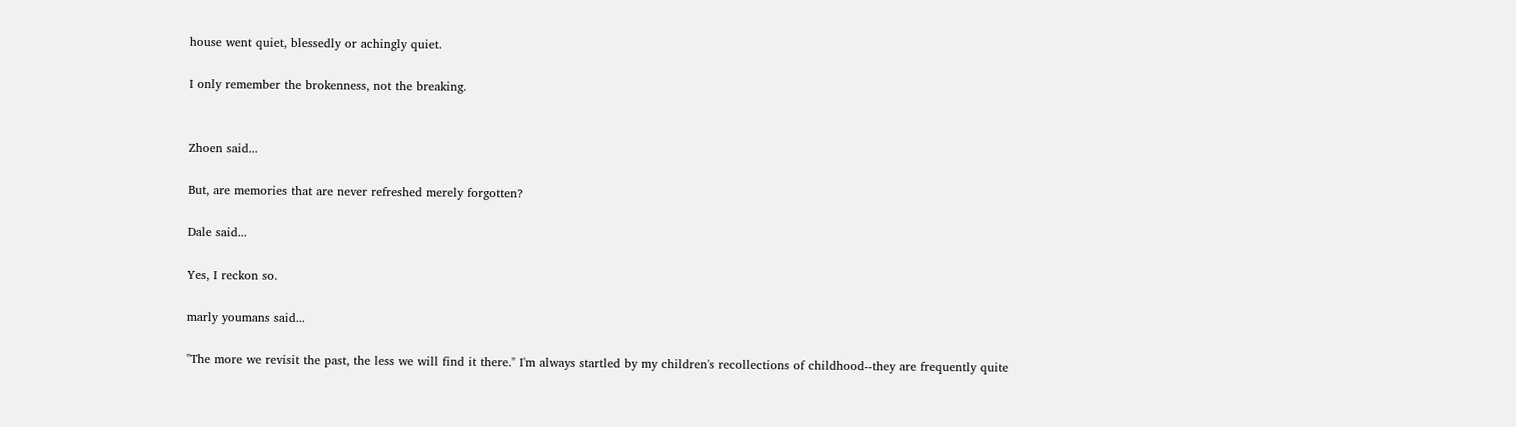house went quiet, blessedly or achingly quiet.

I only remember the brokenness, not the breaking.


Zhoen said...

But, are memories that are never refreshed merely forgotten?

Dale said...

Yes, I reckon so.

marly youmans said...

"The more we revisit the past, the less we will find it there." I'm always startled by my children's recollections of childhood--they are frequently quite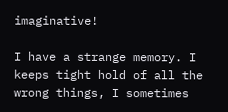imaginative!

I have a strange memory. I keeps tight hold of all the wrong things, I sometimes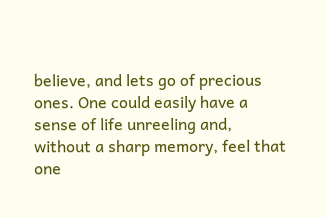believe, and lets go of precious ones. One could easily have a sense of life unreeling and, without a sharp memory, feel that one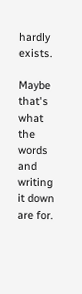hardly exists.

Maybe that's what the words and writing it down are for.